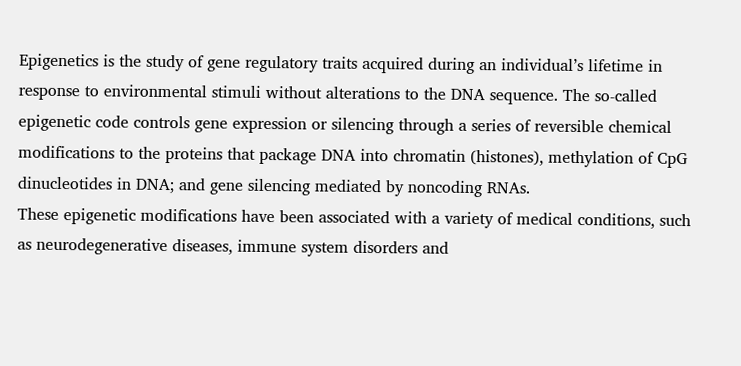Epigenetics is the study of gene regulatory traits acquired during an individual’s lifetime in response to environmental stimuli without alterations to the DNA sequence. The so-called epigenetic code controls gene expression or silencing through a series of reversible chemical modifications to the proteins that package DNA into chromatin (histones), methylation of CpG dinucleotides in DNA; and gene silencing mediated by noncoding RNAs.
These epigenetic modifications have been associated with a variety of medical conditions, such as neurodegenerative diseases, immune system disorders and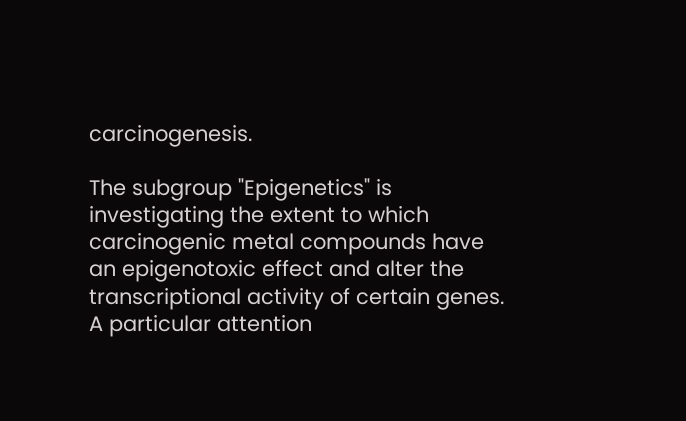carcinogenesis.

The subgroup "Epigenetics" is investigating the extent to which carcinogenic metal compounds have an epigenotoxic effect and alter the transcriptional activity of certain genes. A particular attention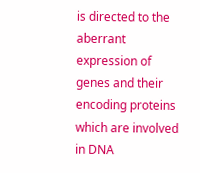is directed to the aberrant expression of genes and their encoding proteins which are involved in DNA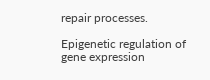repair processes.

Epigenetic regulation of gene expression